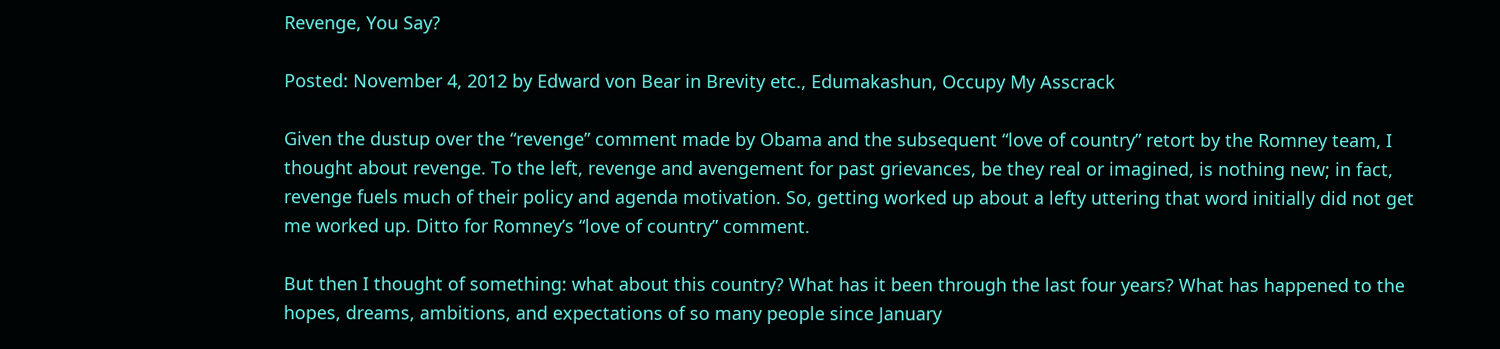Revenge, You Say?

Posted: November 4, 2012 by Edward von Bear in Brevity etc., Edumakashun, Occupy My Asscrack

Given the dustup over the “revenge” comment made by Obama and the subsequent “love of country” retort by the Romney team, I thought about revenge. To the left, revenge and avengement for past grievances, be they real or imagined, is nothing new; in fact, revenge fuels much of their policy and agenda motivation. So, getting worked up about a lefty uttering that word initially did not get me worked up. Ditto for Romney’s “love of country” comment.

But then I thought of something: what about this country? What has it been through the last four years? What has happened to the hopes, dreams, ambitions, and expectations of so many people since January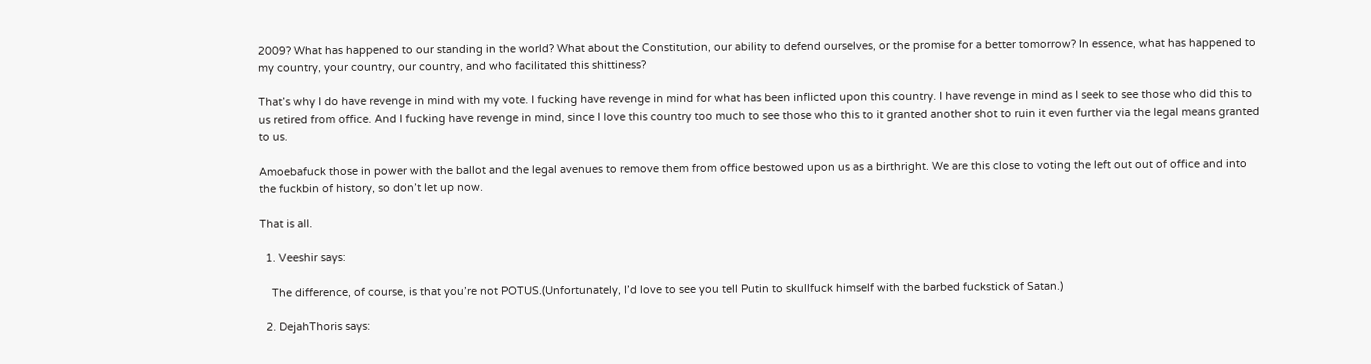2009? What has happened to our standing in the world? What about the Constitution, our ability to defend ourselves, or the promise for a better tomorrow? In essence, what has happened to my country, your country, our country, and who facilitated this shittiness?

That’s why I do have revenge in mind with my vote. I fucking have revenge in mind for what has been inflicted upon this country. I have revenge in mind as I seek to see those who did this to us retired from office. And I fucking have revenge in mind, since I love this country too much to see those who this to it granted another shot to ruin it even further via the legal means granted to us.

Amoebafuck those in power with the ballot and the legal avenues to remove them from office bestowed upon us as a birthright. We are this close to voting the left out out of office and into the fuckbin of history, so don’t let up now.

That is all.

  1. Veeshir says:

    The difference, of course, is that you’re not POTUS.(Unfortunately, I’d love to see you tell Putin to skullfuck himself with the barbed fuckstick of Satan.)

  2. DejahThoris says: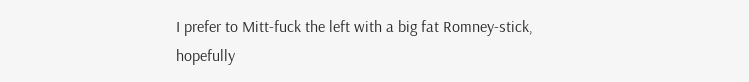I prefer to Mitt-fuck the left with a big fat Romney-stick, hopefully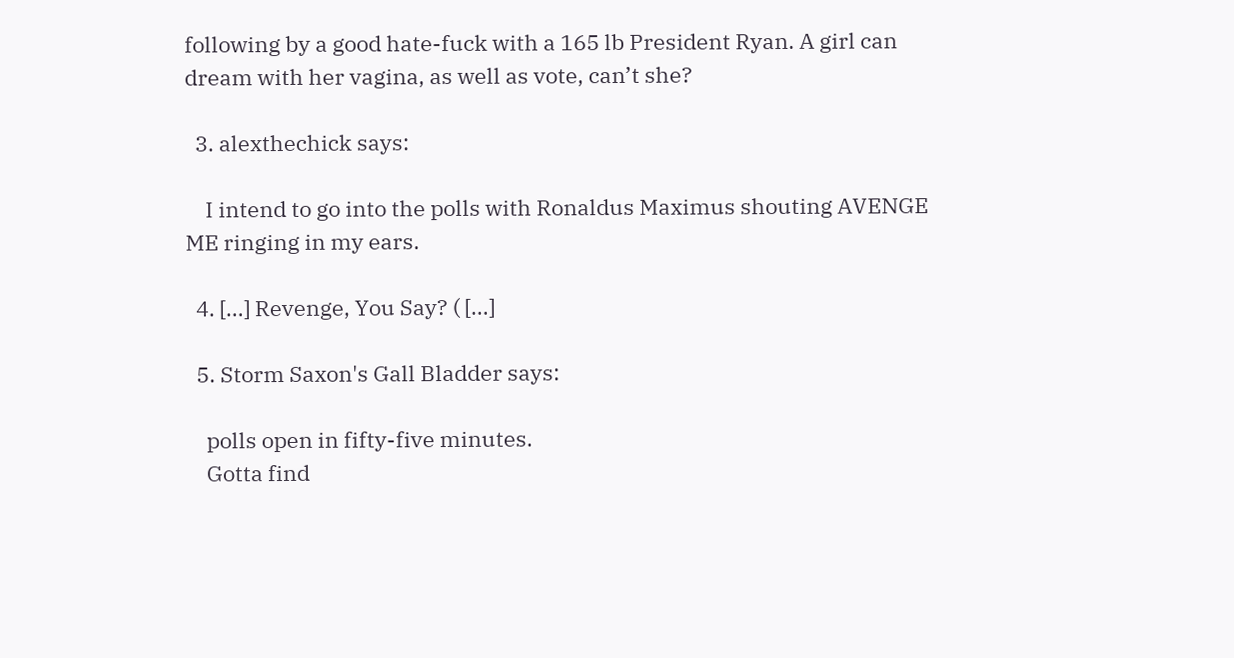following by a good hate-fuck with a 165 lb President Ryan. A girl can dream with her vagina, as well as vote, can’t she?

  3. alexthechick says:

    I intend to go into the polls with Ronaldus Maximus shouting AVENGE ME ringing in my ears.

  4. […] Revenge, You Say? ( […]

  5. Storm Saxon's Gall Bladder says:

    polls open in fifty-five minutes.
    Gotta find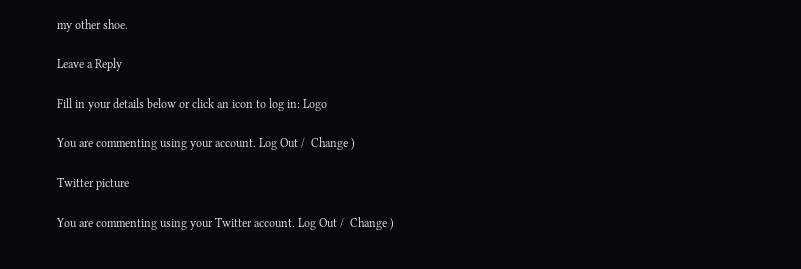my other shoe.

Leave a Reply

Fill in your details below or click an icon to log in: Logo

You are commenting using your account. Log Out /  Change )

Twitter picture

You are commenting using your Twitter account. Log Out /  Change )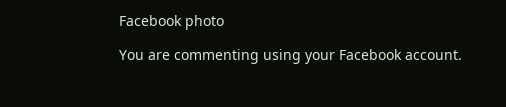Facebook photo

You are commenting using your Facebook account.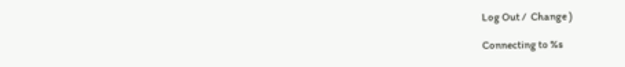Log Out /  Change )

Connecting to %s